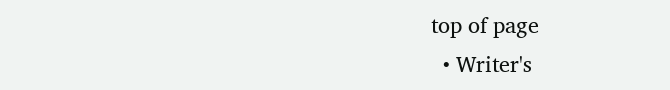top of page
  • Writer's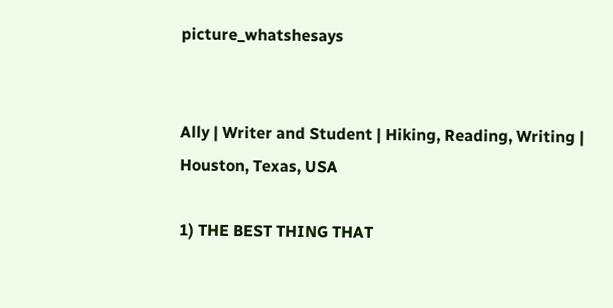picture_whatshesays


Ally | Writer and Student | Hiking, Reading, Writing | Houston, Texas, USA

1) THE BEST THING THAT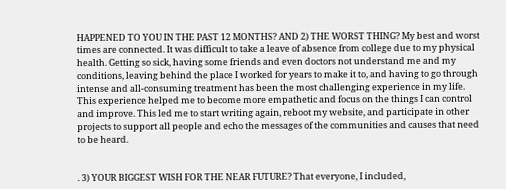HAPPENED TO YOU IN THE PAST 12 MONTHS? AND 2) THE WORST THING? My best and worst times are connected. It was difficult to take a leave of absence from college due to my physical health. Getting so sick, having some friends and even doctors not understand me and my conditions, leaving behind the place I worked for years to make it to, and having to go through intense and all-consuming treatment has been the most challenging experience in my life. This experience helped me to become more empathetic and focus on the things I can control and improve. This led me to start writing again, reboot my website, and participate in other projects to support all people and echo the messages of the communities and causes that need to be heard.


. 3) YOUR BIGGEST WISH FOR THE NEAR FUTURE? That everyone, I included,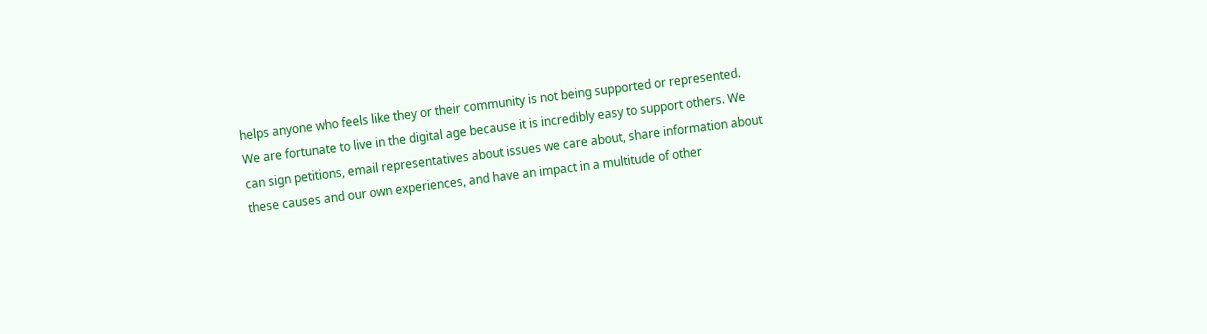helps anyone who feels like they or their community is not being supported or represented. We are fortunate to live in the digital age because it is incredibly easy to support others. We can sign petitions, email representatives about issues we care about, share information about these causes and our own experiences, and have an impact in a multitude of other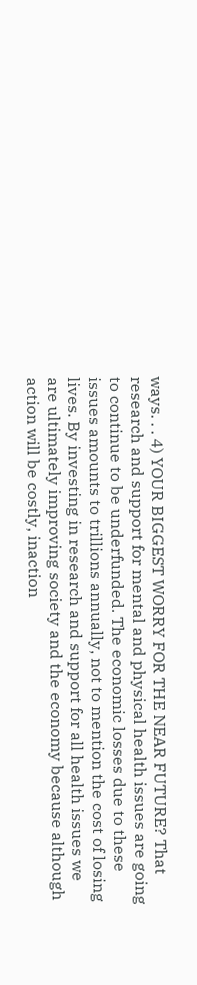ways. . . 4) YOUR BIGGEST WORRY FOR THE NEAR FUTURE? That research and support for mental and physical health issues are going to continue to be underfunded. The economic losses due to these issues amounts to trillions annually, not to mention the cost of losing lives. By investing in research and support for all health issues we are ultimately improving society and the economy because although action will be costly, inaction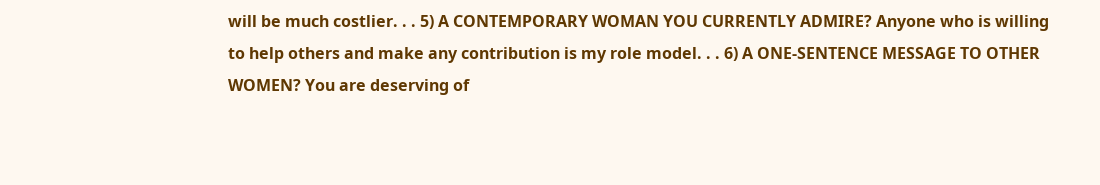will be much costlier. . . 5) A CONTEMPORARY WOMAN YOU CURRENTLY ADMIRE? Anyone who is willing to help others and make any contribution is my role model. . . 6) A ONE-SENTENCE MESSAGE TO OTHER WOMEN? You are deserving of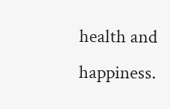health and happiness.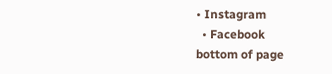• Instagram
  • Facebook
bottom of page